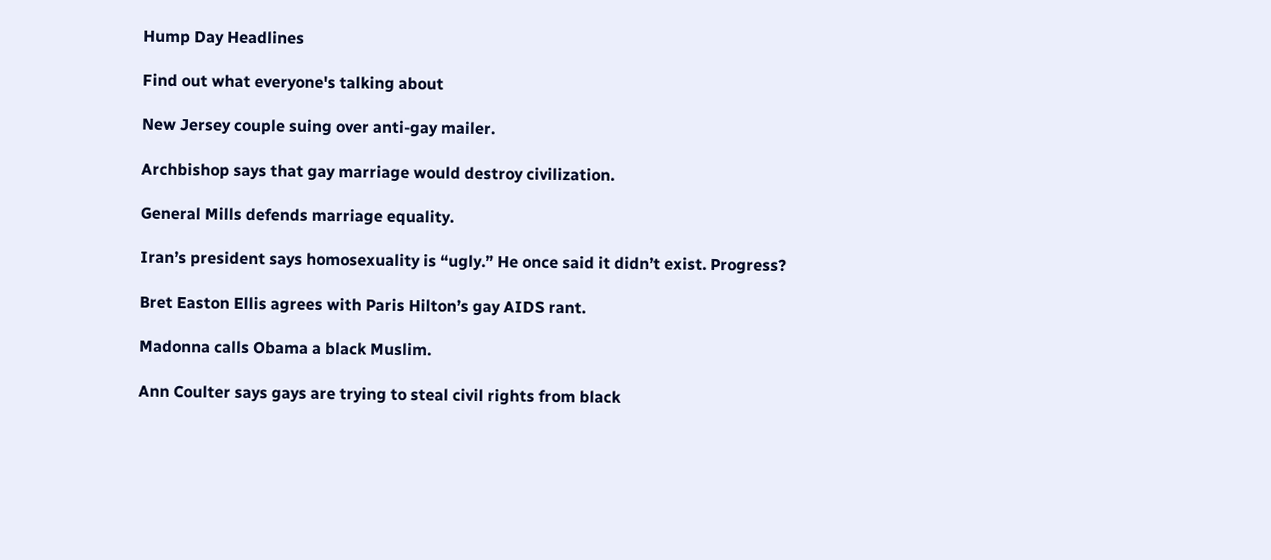Hump Day Headlines

Find out what everyone's talking about

New Jersey couple suing over anti-gay mailer.

Archbishop says that gay marriage would destroy civilization.

General Mills defends marriage equality.

Iran’s president says homosexuality is “ugly.” He once said it didn’t exist. Progress?

Bret Easton Ellis agrees with Paris Hilton’s gay AIDS rant.

Madonna calls Obama a black Muslim.

Ann Coulter says gays are trying to steal civil rights from black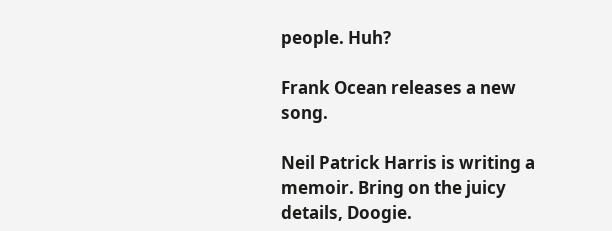people. Huh?

Frank Ocean releases a new song.

Neil Patrick Harris is writing a memoir. Bring on the juicy details, Doogie.